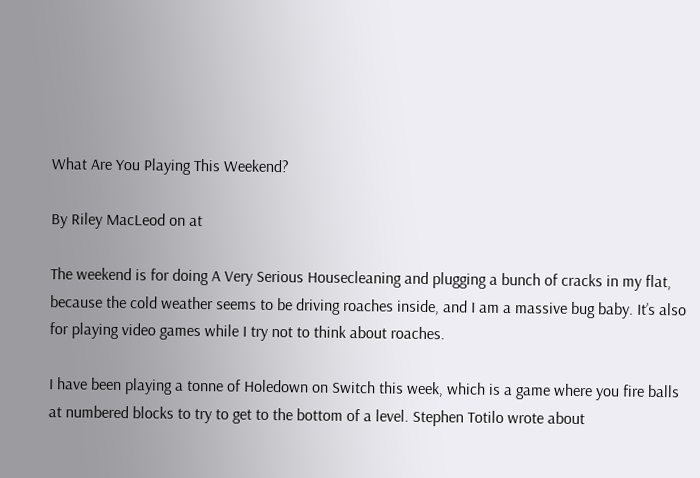What Are You Playing This Weekend?

By Riley MacLeod on at

The weekend is for doing A Very Serious Housecleaning and plugging a bunch of cracks in my flat, because the cold weather seems to be driving roaches inside, and I am a massive bug baby. It’s also for playing video games while I try not to think about roaches.

I have been playing a tonne of Holedown on Switch this week, which is a game where you fire balls at numbered blocks to try to get to the bottom of a level. Stephen Totilo wrote about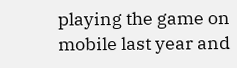playing the game on mobile last year and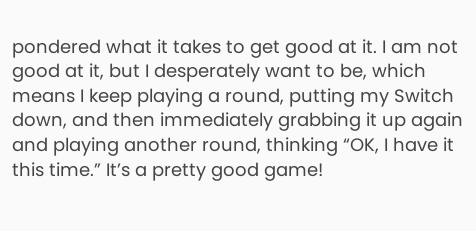pondered what it takes to get good at it. I am not good at it, but I desperately want to be, which means I keep playing a round, putting my Switch down, and then immediately grabbing it up again and playing another round, thinking “OK, I have it this time.” It’s a pretty good game!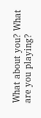What about you? What are you playing?